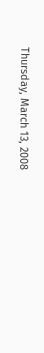Thursday, March 13, 2008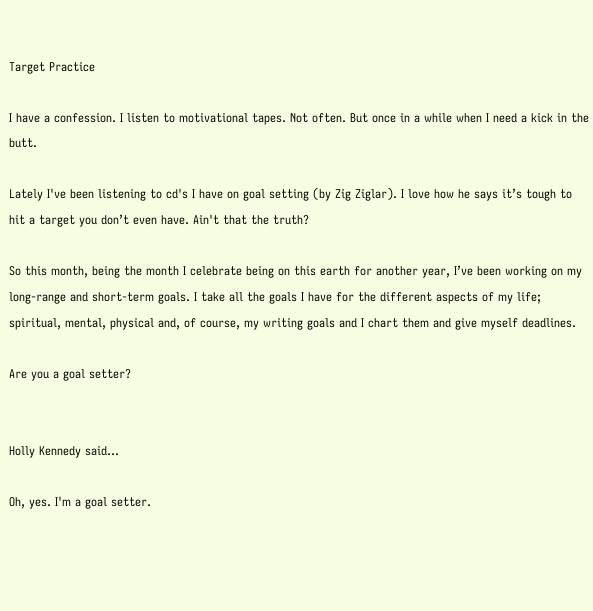Target Practice

I have a confession. I listen to motivational tapes. Not often. But once in a while when I need a kick in the butt.

Lately I've been listening to cd's I have on goal setting (by Zig Ziglar). I love how he says it’s tough to hit a target you don’t even have. Ain't that the truth?

So this month, being the month I celebrate being on this earth for another year, I’ve been working on my long-range and short-term goals. I take all the goals I have for the different aspects of my life; spiritual, mental, physical and, of course, my writing goals and I chart them and give myself deadlines.

Are you a goal setter?


Holly Kennedy said...

Oh, yes. I'm a goal setter.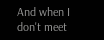And when I don't meet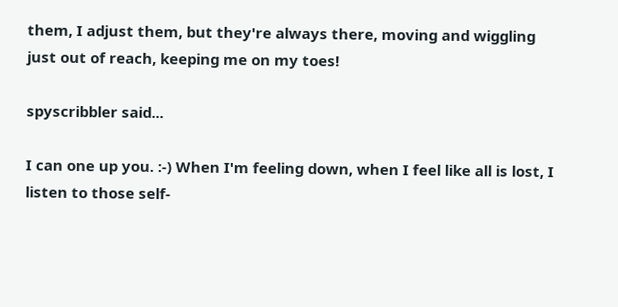them, I adjust them, but they're always there, moving and wiggling just out of reach, keeping me on my toes!

spyscribbler said...

I can one up you. :-) When I'm feeling down, when I feel like all is lost, I listen to those self-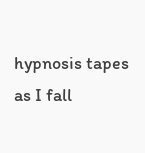hypnosis tapes as I fall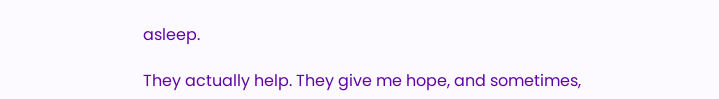asleep.

They actually help. They give me hope, and sometimes,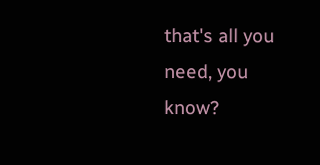that's all you need, you know?